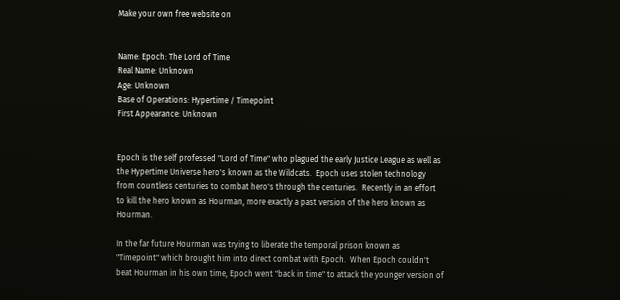Make your own free website on


Name: Epoch: The Lord of Time
Real Name: Unknown
Age: Unknown
Base of Operations: Hypertime / Timepoint
First Appearance: Unknown


Epoch is the self professed "Lord of Time" who plagued the early Justice League as well as the Hypertime Universe hero's known as the Wildcats.  Epoch uses stolen technology from countless centuries to combat hero's through the centuries.  Recently in an effort to kill the hero known as Hourman, more exactly a past version of the hero known as Hourman.

In the far future Hourman was trying to liberate the temporal prison known as "Timepoint" which brought him into direct combat with Epoch.  When Epoch couldn't beat Hourman in his own time, Epoch went "back in time" to attack the younger version of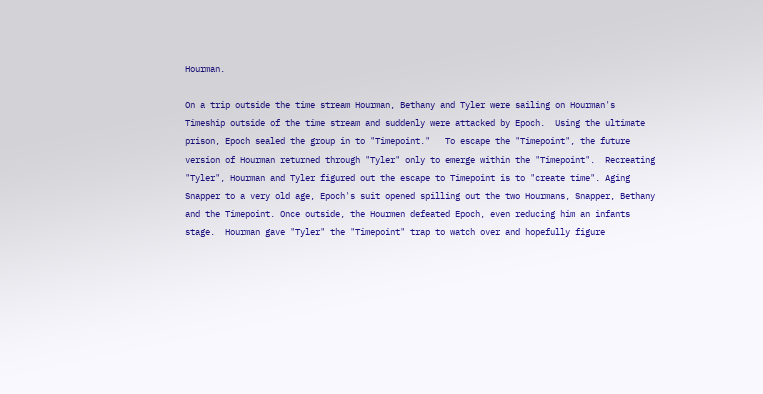Hourman.

On a trip outside the time stream Hourman, Bethany and Tyler were sailing on Hourman's Timeship outside of the time stream and suddenly were attacked by Epoch.  Using the ultimate prison, Epoch sealed the group in to "Timepoint."   To escape the "Timepoint", the future version of Hourman returned through "Tyler" only to emerge within the "Timepoint".  Recreating "Tyler", Hourman and Tyler figured out the escape to Timepoint is to "create time". Aging Snapper to a very old age, Epoch's suit opened spilling out the two Hourmans, Snapper, Bethany and the Timepoint. Once outside, the Hourmen defeated Epoch, even reducing him an infants stage.  Hourman gave "Tyler" the "Timepoint" trap to watch over and hopefully figure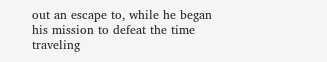out an escape to, while he began his mission to defeat the time traveling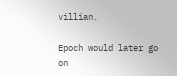villian.

Epoch would later go on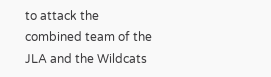to attack the combined team of the JLA and the Wildcats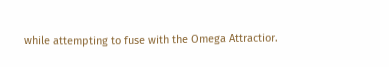while attempting to fuse with the Omega Attractior.